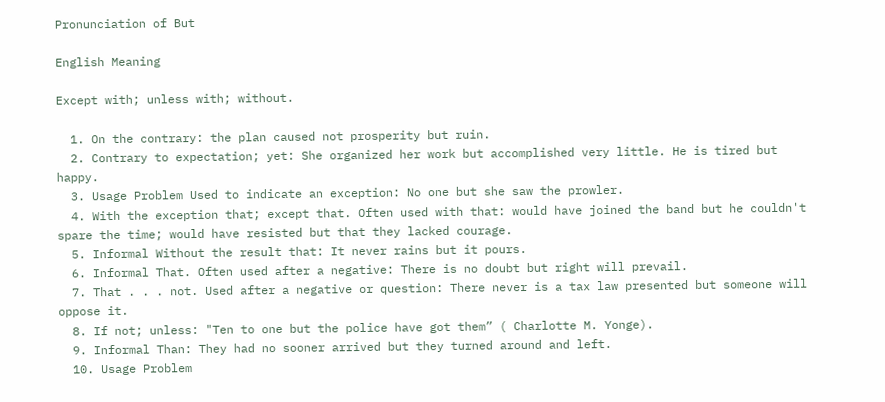Pronunciation of But

English Meaning

Except with; unless with; without.

  1. On the contrary: the plan caused not prosperity but ruin.
  2. Contrary to expectation; yet: She organized her work but accomplished very little. He is tired but happy.
  3. Usage Problem Used to indicate an exception: No one but she saw the prowler.
  4. With the exception that; except that. Often used with that: would have joined the band but he couldn't spare the time; would have resisted but that they lacked courage.
  5. Informal Without the result that: It never rains but it pours.
  6. Informal That. Often used after a negative: There is no doubt but right will prevail.
  7. That . . . not. Used after a negative or question: There never is a tax law presented but someone will oppose it.
  8. If not; unless: "Ten to one but the police have got them” ( Charlotte M. Yonge).
  9. Informal Than: They had no sooner arrived but they turned around and left.
  10. Usage Problem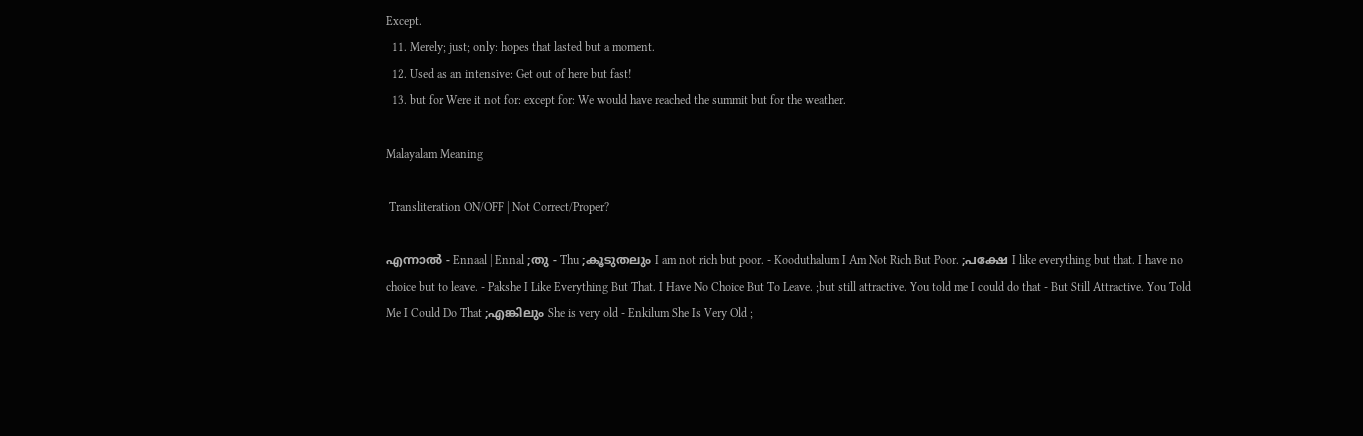Except.
  11. Merely; just; only: hopes that lasted but a moment.
  12. Used as an intensive: Get out of here but fast!
  13. but for Were it not for: except for: We would have reached the summit but for the weather.

Malayalam Meaning

 Transliteration ON/OFF | Not Correct/Proper?

എന്നാല്‍ - Ennaal | Ennal ;തു - Thu ;കൂടുതലും I am not rich but poor. - Kooduthalum I Am Not Rich But Poor. ;പക്ഷേ I like everything but that. I have no choice but to leave. - Pakshe I Like Everything But That. I Have No Choice But To Leave. ;but still attractive. You told me I could do that - But Still Attractive. You Told Me I Could Do That ;എങ്കിലും She is very old - Enkilum She Is Very Old ;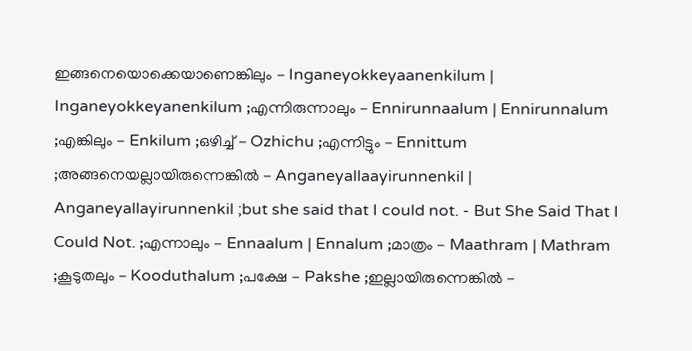ഇങ്ങനെയൊക്കെയാണെങ്കിലും - Inganeyokkeyaanenkilum | Inganeyokkeyanenkilum ;എന്നിരുന്നാലും - Ennirunnaalum | Ennirunnalum ;എങ്കിലും - Enkilum ;ഒഴിച്ച്‌ - Ozhichu ;എന്നിട്ടും - Ennittum ;അങ്ങനെയല്ലായിരുന്നെങ്കില്‍ - Anganeyallaayirunnenkil | Anganeyallayirunnenkil ;but she said that I could not. - But She Said That I Could Not. ;എന്നാലും - Ennaalum | Ennalum ;മാത്രം - Maathram | Mathram ;കൂടുതലും - Kooduthalum ;പക്ഷേ - Pakshe ;ഇല്ലായിരുന്നെങ്കില്‍ -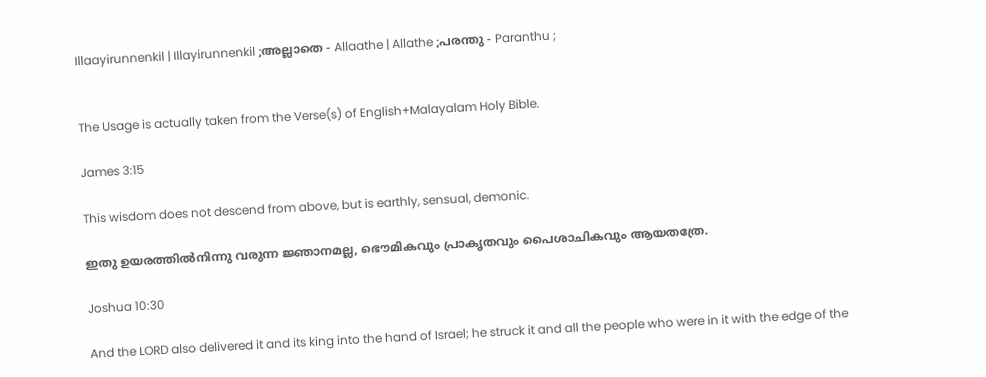Illaayirunnenkil | Illayirunnenkil ;അല്ലാതെ - Allaathe | Allathe ;പരന്തു - Paranthu ;


The Usage is actually taken from the Verse(s) of English+Malayalam Holy Bible.

James 3:15

This wisdom does not descend from above, but is earthly, sensual, demonic.

ഇതു ഉയരത്തിൽനിന്നു വരുന്ന ജ്ഞാനമല്ല, ഭൌമികവും പ്രാകൃതവും പൈശാചികവും ആയതത്രേ.

Joshua 10:30

And the LORD also delivered it and its king into the hand of Israel; he struck it and all the people who were in it with the edge of the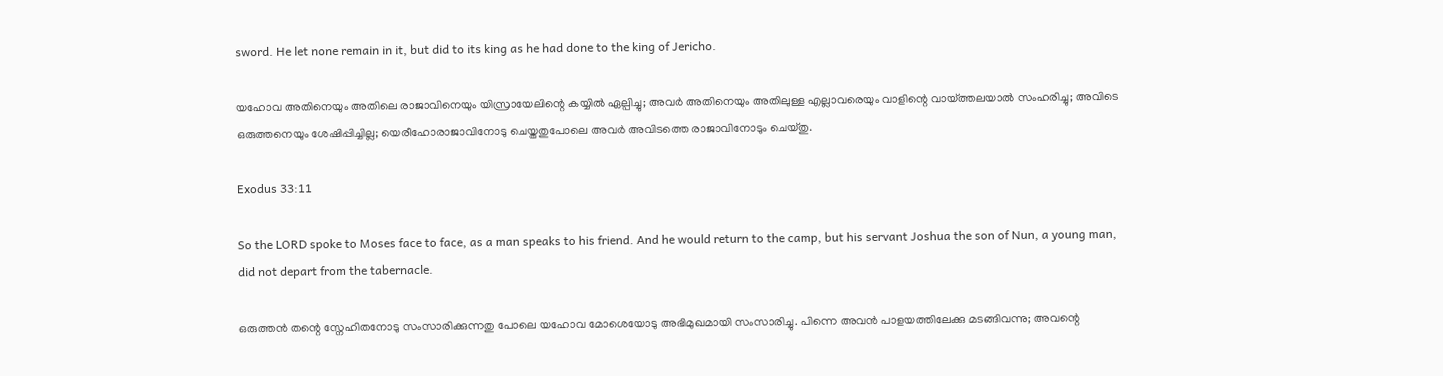sword. He let none remain in it, but did to its king as he had done to the king of Jericho.

യഹോവ അതിനെയും അതിലെ രാജാവിനെയും യിസ്രായേലിന്റെ കയ്യിൽ ഏല്പിച്ചു; അവർ അതിനെയും അതിലുള്ള എല്ലാവരെയും വാളിന്റെ വായ്ത്തലയാൽ സംഹരിച്ചു; അവിടെ ഒരുത്തനെയും ശേഷിപ്പിച്ചില്ല; യെരീഹോരാജാവിനോടു ചെയ്തതുപോലെ അവർ അവിടത്തെ രാജാവിനോടും ചെയ്തു.

Exodus 33:11

So the LORD spoke to Moses face to face, as a man speaks to his friend. And he would return to the camp, but his servant Joshua the son of Nun, a young man, did not depart from the tabernacle.

ഒരുത്തൻ തന്റെ സ്നേഹിതനോടു സംസാരിക്കുന്നതു പോലെ യഹോവ മോശെയോടു അഭിമുഖമായി സംസാരിച്ചു. പിന്നെ അവൻ പാളയത്തിലേക്കു മടങ്ങിവന്നു; അവന്റെ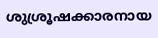ശുശ്രൂഷക്കാരനായ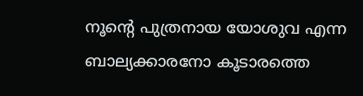നൂന്റെ പുത്രനായ യോശുവ എന്ന ബാല്യക്കാരനോ കൂടാരത്തെ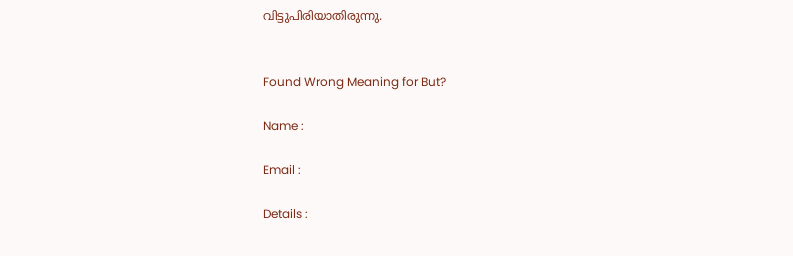വിട്ടുപിരിയാതിരുന്നു.


Found Wrong Meaning for But?

Name :

Email :

Details :